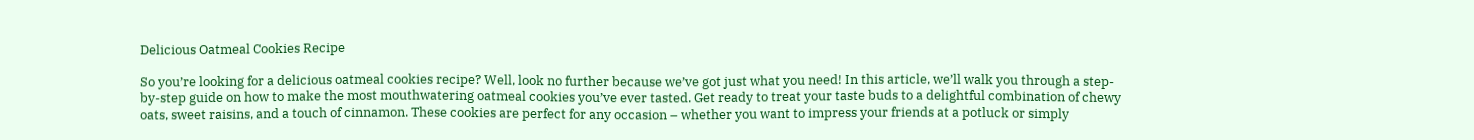Delicious Oatmeal Cookies Recipe

So you’re looking for a delicious oatmeal cookies recipe? Well, look no further because we’ve got just what you need! In this article, we’ll walk you through a step-by-step guide on how to make the most mouthwatering oatmeal cookies you’ve ever tasted. Get ready to treat your taste buds to a delightful combination of chewy oats, sweet raisins, and a touch of cinnamon. These cookies are perfect for any occasion – whether you want to impress your friends at a potluck or simply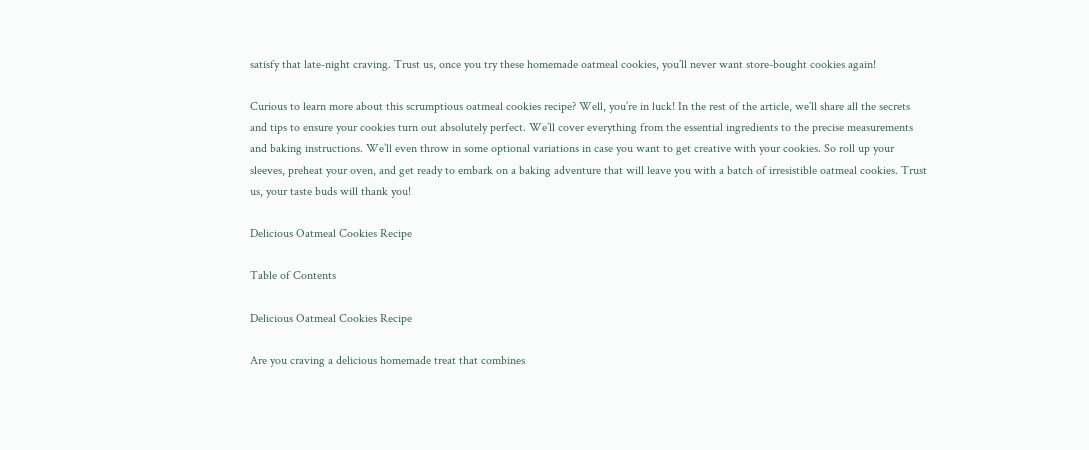satisfy that late-night craving. Trust us, once you try these homemade oatmeal cookies, you’ll never want store-bought cookies again!

Curious to learn more about this scrumptious oatmeal cookies recipe? Well, you’re in luck! In the rest of the article, we’ll share all the secrets and tips to ensure your cookies turn out absolutely perfect. We’ll cover everything from the essential ingredients to the precise measurements and baking instructions. We’ll even throw in some optional variations in case you want to get creative with your cookies. So roll up your sleeves, preheat your oven, and get ready to embark on a baking adventure that will leave you with a batch of irresistible oatmeal cookies. Trust us, your taste buds will thank you!

Delicious Oatmeal Cookies Recipe

Table of Contents

Delicious Oatmeal Cookies Recipe

Are you craving a delicious homemade treat that combines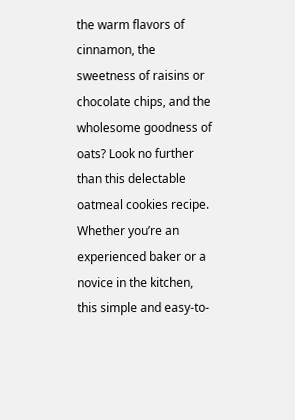the warm flavors of cinnamon, the sweetness of raisins or chocolate chips, and the wholesome goodness of oats? Look no further than this delectable oatmeal cookies recipe. Whether you’re an experienced baker or a novice in the kitchen, this simple and easy-to-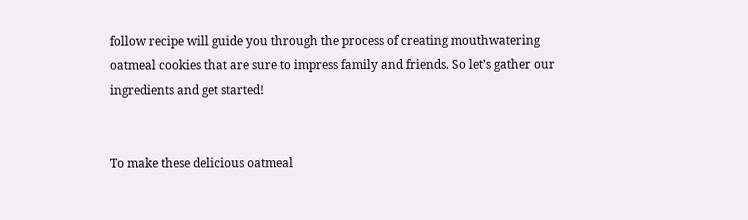follow recipe will guide you through the process of creating mouthwatering oatmeal cookies that are sure to impress family and friends. So let’s gather our ingredients and get started!


To make these delicious oatmeal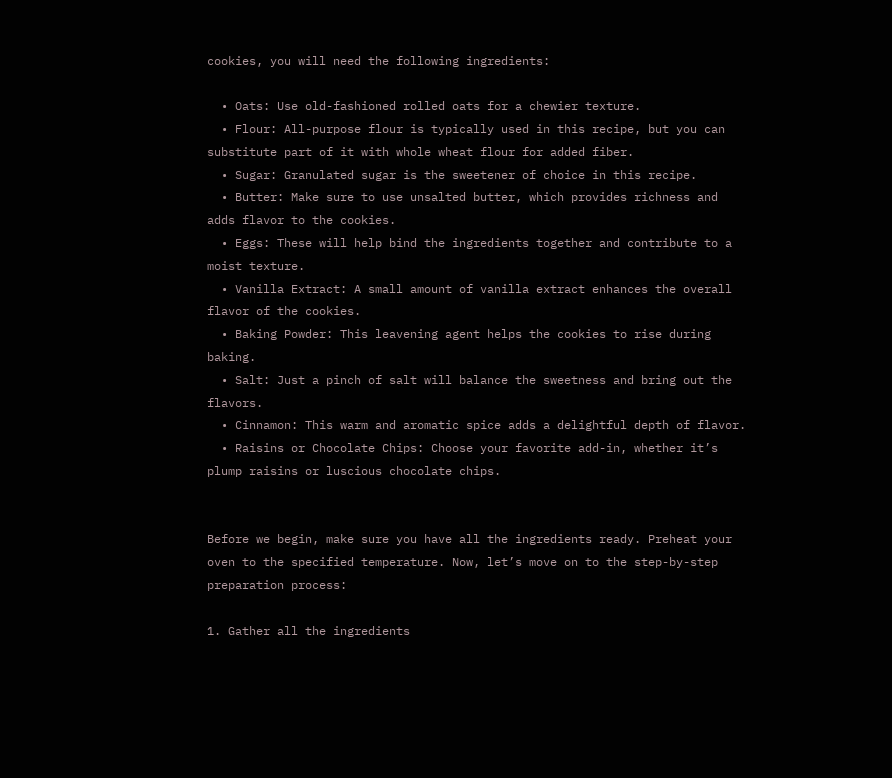cookies, you will need the following ingredients:

  • Oats: Use old-fashioned rolled oats for a chewier texture.
  • Flour: All-purpose flour is typically used in this recipe, but you can substitute part of it with whole wheat flour for added fiber.
  • Sugar: Granulated sugar is the sweetener of choice in this recipe.
  • Butter: Make sure to use unsalted butter, which provides richness and adds flavor to the cookies.
  • Eggs: These will help bind the ingredients together and contribute to a moist texture.
  • Vanilla Extract: A small amount of vanilla extract enhances the overall flavor of the cookies.
  • Baking Powder: This leavening agent helps the cookies to rise during baking.
  • Salt: Just a pinch of salt will balance the sweetness and bring out the flavors.
  • Cinnamon: This warm and aromatic spice adds a delightful depth of flavor.
  • Raisins or Chocolate Chips: Choose your favorite add-in, whether it’s plump raisins or luscious chocolate chips.


Before we begin, make sure you have all the ingredients ready. Preheat your oven to the specified temperature. Now, let’s move on to the step-by-step preparation process:

1. Gather all the ingredients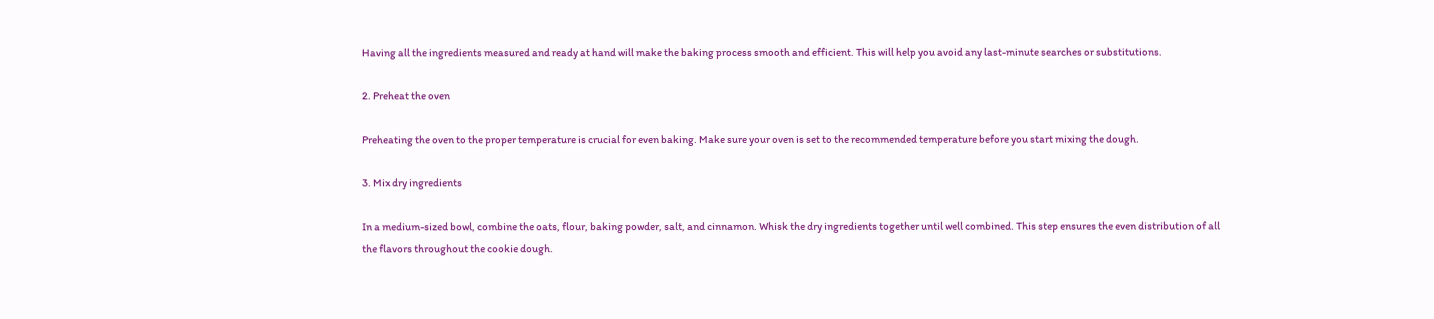Having all the ingredients measured and ready at hand will make the baking process smooth and efficient. This will help you avoid any last-minute searches or substitutions.

2. Preheat the oven

Preheating the oven to the proper temperature is crucial for even baking. Make sure your oven is set to the recommended temperature before you start mixing the dough.

3. Mix dry ingredients

In a medium-sized bowl, combine the oats, flour, baking powder, salt, and cinnamon. Whisk the dry ingredients together until well combined. This step ensures the even distribution of all the flavors throughout the cookie dough.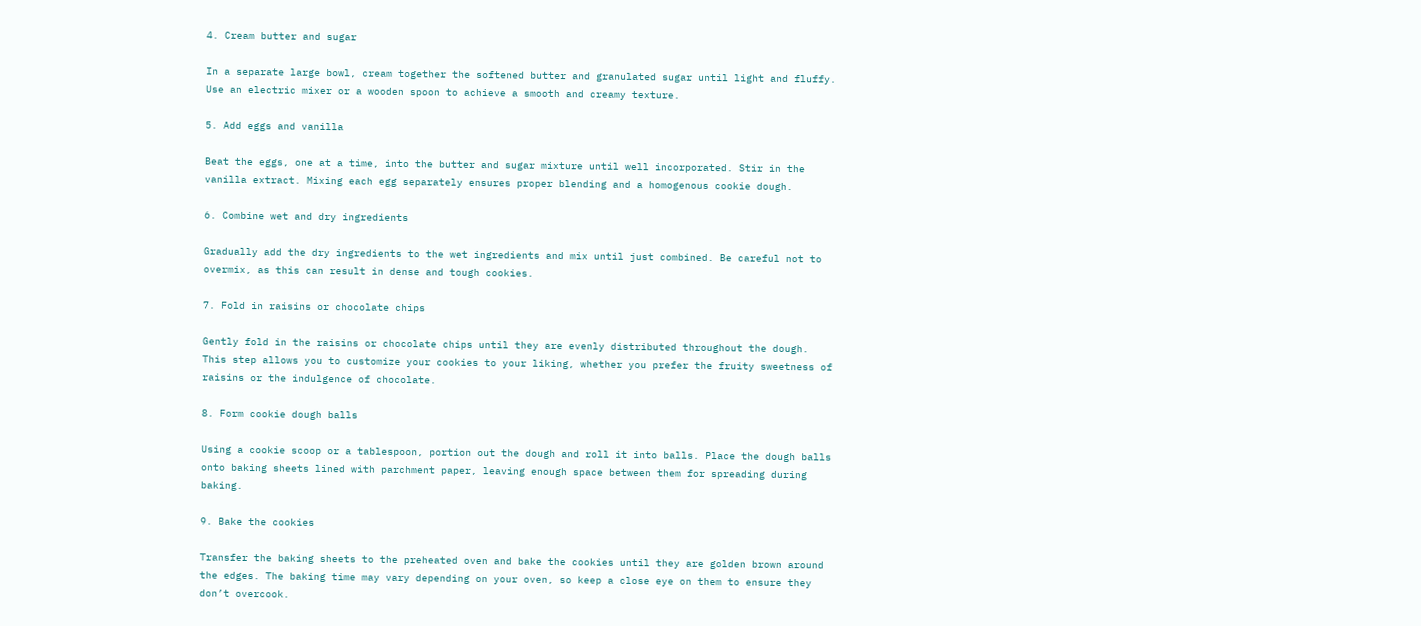4. Cream butter and sugar

In a separate large bowl, cream together the softened butter and granulated sugar until light and fluffy. Use an electric mixer or a wooden spoon to achieve a smooth and creamy texture.

5. Add eggs and vanilla

Beat the eggs, one at a time, into the butter and sugar mixture until well incorporated. Stir in the vanilla extract. Mixing each egg separately ensures proper blending and a homogenous cookie dough.

6. Combine wet and dry ingredients

Gradually add the dry ingredients to the wet ingredients and mix until just combined. Be careful not to overmix, as this can result in dense and tough cookies.

7. Fold in raisins or chocolate chips

Gently fold in the raisins or chocolate chips until they are evenly distributed throughout the dough. This step allows you to customize your cookies to your liking, whether you prefer the fruity sweetness of raisins or the indulgence of chocolate.

8. Form cookie dough balls

Using a cookie scoop or a tablespoon, portion out the dough and roll it into balls. Place the dough balls onto baking sheets lined with parchment paper, leaving enough space between them for spreading during baking.

9. Bake the cookies

Transfer the baking sheets to the preheated oven and bake the cookies until they are golden brown around the edges. The baking time may vary depending on your oven, so keep a close eye on them to ensure they don’t overcook.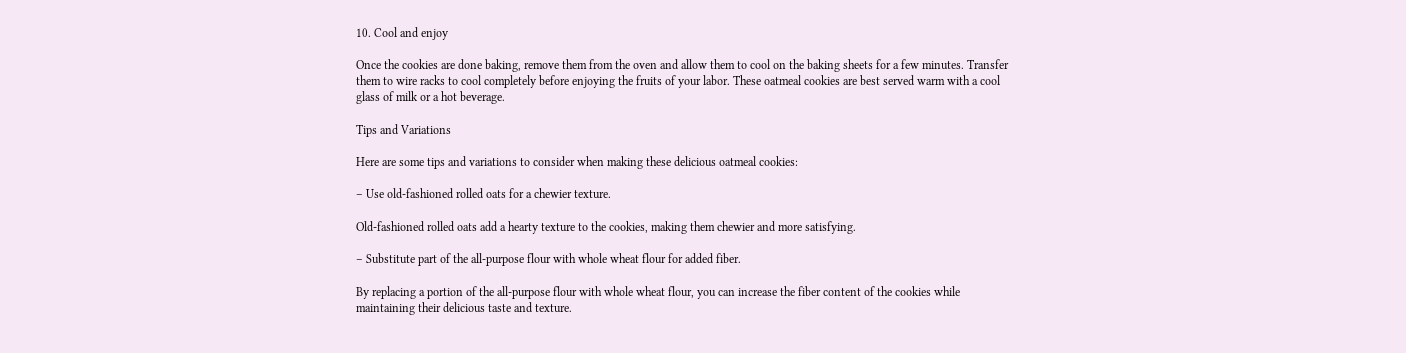10. Cool and enjoy

Once the cookies are done baking, remove them from the oven and allow them to cool on the baking sheets for a few minutes. Transfer them to wire racks to cool completely before enjoying the fruits of your labor. These oatmeal cookies are best served warm with a cool glass of milk or a hot beverage.

Tips and Variations

Here are some tips and variations to consider when making these delicious oatmeal cookies:

– Use old-fashioned rolled oats for a chewier texture.

Old-fashioned rolled oats add a hearty texture to the cookies, making them chewier and more satisfying.

– Substitute part of the all-purpose flour with whole wheat flour for added fiber.

By replacing a portion of the all-purpose flour with whole wheat flour, you can increase the fiber content of the cookies while maintaining their delicious taste and texture.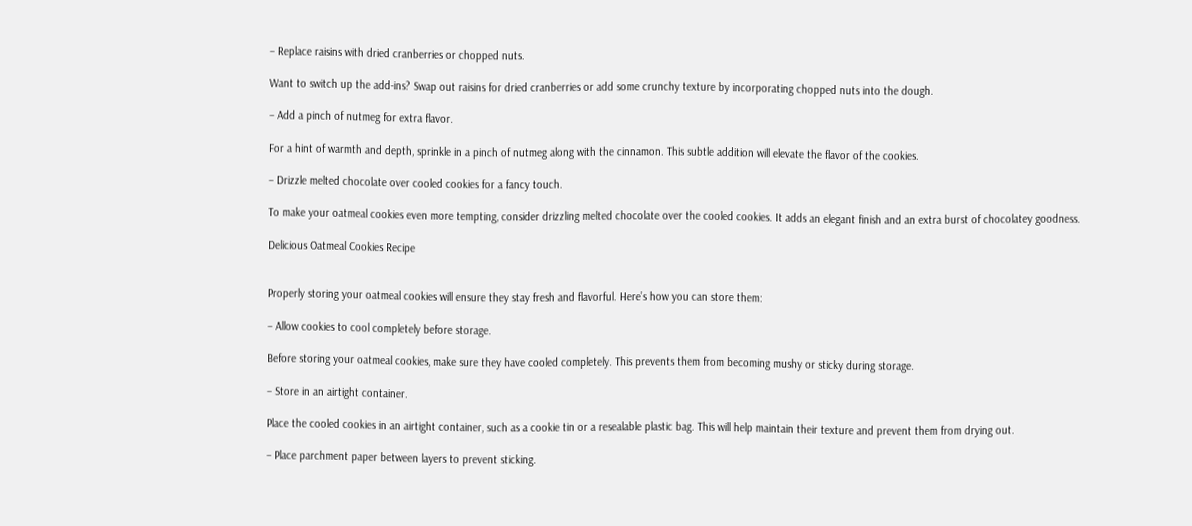– Replace raisins with dried cranberries or chopped nuts.

Want to switch up the add-ins? Swap out raisins for dried cranberries or add some crunchy texture by incorporating chopped nuts into the dough.

– Add a pinch of nutmeg for extra flavor.

For a hint of warmth and depth, sprinkle in a pinch of nutmeg along with the cinnamon. This subtle addition will elevate the flavor of the cookies.

– Drizzle melted chocolate over cooled cookies for a fancy touch.

To make your oatmeal cookies even more tempting, consider drizzling melted chocolate over the cooled cookies. It adds an elegant finish and an extra burst of chocolatey goodness.

Delicious Oatmeal Cookies Recipe


Properly storing your oatmeal cookies will ensure they stay fresh and flavorful. Here’s how you can store them:

– Allow cookies to cool completely before storage.

Before storing your oatmeal cookies, make sure they have cooled completely. This prevents them from becoming mushy or sticky during storage.

– Store in an airtight container.

Place the cooled cookies in an airtight container, such as a cookie tin or a resealable plastic bag. This will help maintain their texture and prevent them from drying out.

– Place parchment paper between layers to prevent sticking.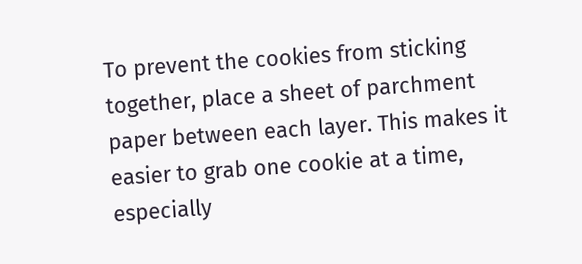To prevent the cookies from sticking together, place a sheet of parchment paper between each layer. This makes it easier to grab one cookie at a time, especially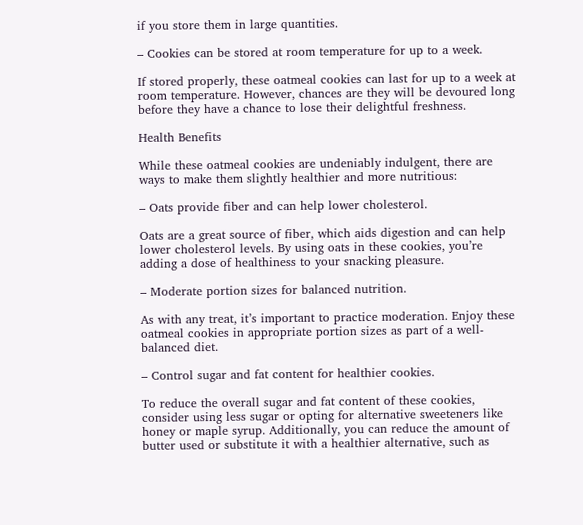if you store them in large quantities.

– Cookies can be stored at room temperature for up to a week.

If stored properly, these oatmeal cookies can last for up to a week at room temperature. However, chances are they will be devoured long before they have a chance to lose their delightful freshness.

Health Benefits

While these oatmeal cookies are undeniably indulgent, there are ways to make them slightly healthier and more nutritious:

– Oats provide fiber and can help lower cholesterol.

Oats are a great source of fiber, which aids digestion and can help lower cholesterol levels. By using oats in these cookies, you’re adding a dose of healthiness to your snacking pleasure.

– Moderate portion sizes for balanced nutrition.

As with any treat, it’s important to practice moderation. Enjoy these oatmeal cookies in appropriate portion sizes as part of a well-balanced diet.

– Control sugar and fat content for healthier cookies.

To reduce the overall sugar and fat content of these cookies, consider using less sugar or opting for alternative sweeteners like honey or maple syrup. Additionally, you can reduce the amount of butter used or substitute it with a healthier alternative, such as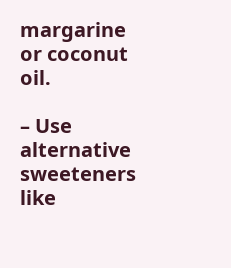margarine or coconut oil.

– Use alternative sweeteners like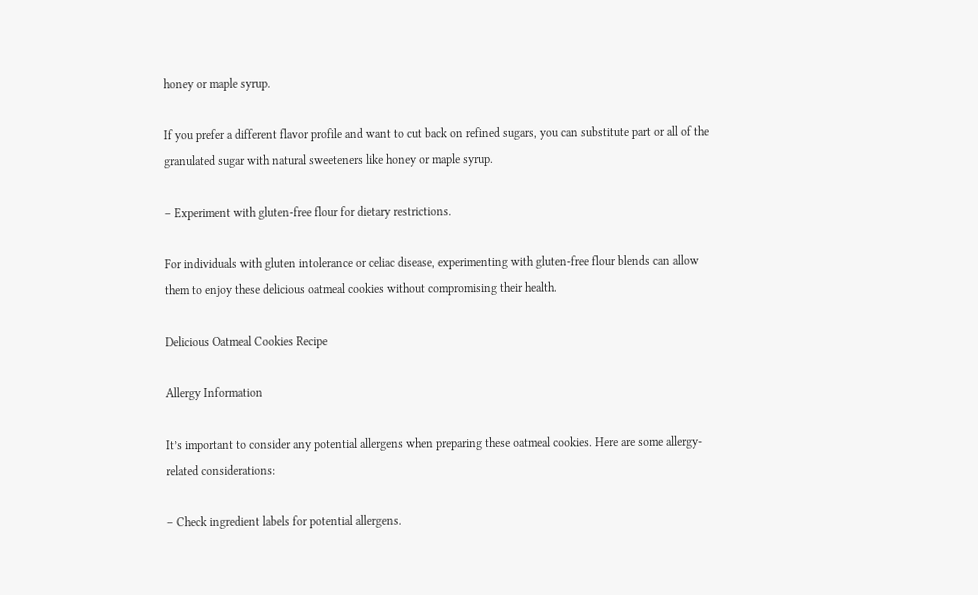honey or maple syrup.

If you prefer a different flavor profile and want to cut back on refined sugars, you can substitute part or all of the granulated sugar with natural sweeteners like honey or maple syrup.

– Experiment with gluten-free flour for dietary restrictions.

For individuals with gluten intolerance or celiac disease, experimenting with gluten-free flour blends can allow them to enjoy these delicious oatmeal cookies without compromising their health.

Delicious Oatmeal Cookies Recipe

Allergy Information

It’s important to consider any potential allergens when preparing these oatmeal cookies. Here are some allergy-related considerations:

– Check ingredient labels for potential allergens.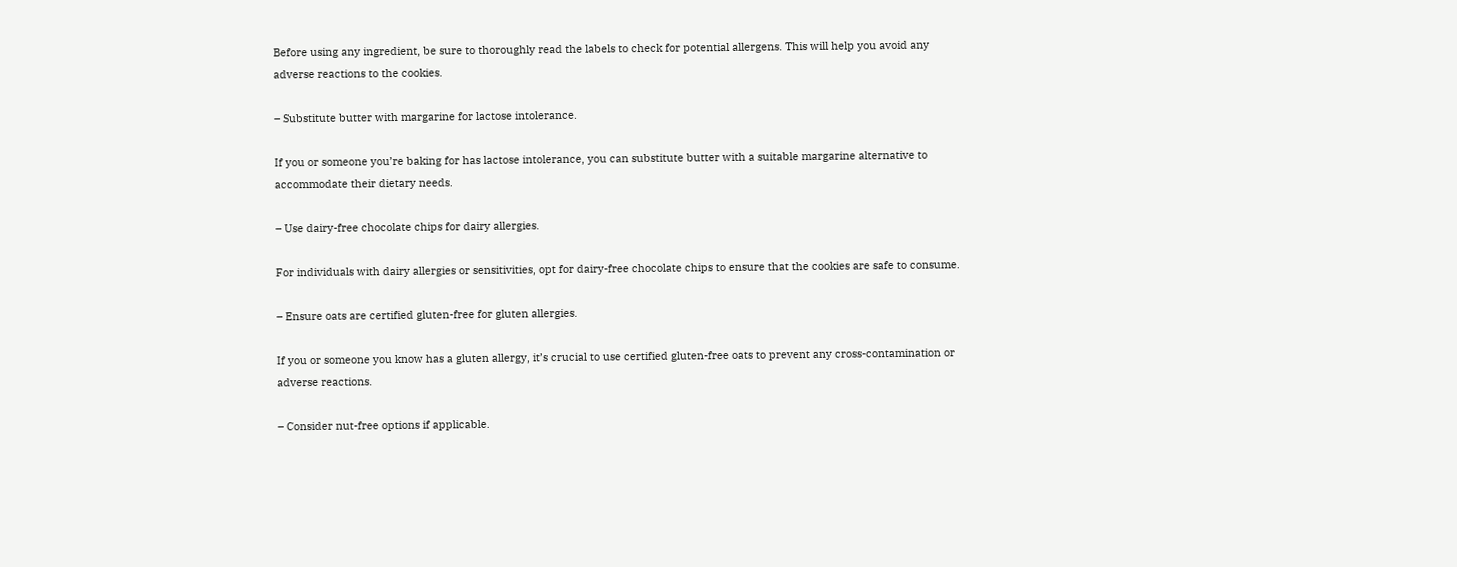Before using any ingredient, be sure to thoroughly read the labels to check for potential allergens. This will help you avoid any adverse reactions to the cookies.

– Substitute butter with margarine for lactose intolerance.

If you or someone you’re baking for has lactose intolerance, you can substitute butter with a suitable margarine alternative to accommodate their dietary needs.

– Use dairy-free chocolate chips for dairy allergies.

For individuals with dairy allergies or sensitivities, opt for dairy-free chocolate chips to ensure that the cookies are safe to consume.

– Ensure oats are certified gluten-free for gluten allergies.

If you or someone you know has a gluten allergy, it’s crucial to use certified gluten-free oats to prevent any cross-contamination or adverse reactions.

– Consider nut-free options if applicable.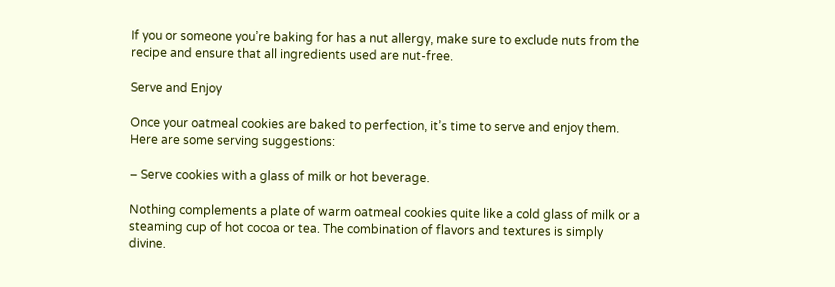If you or someone you’re baking for has a nut allergy, make sure to exclude nuts from the recipe and ensure that all ingredients used are nut-free.

Serve and Enjoy

Once your oatmeal cookies are baked to perfection, it’s time to serve and enjoy them. Here are some serving suggestions:

– Serve cookies with a glass of milk or hot beverage.

Nothing complements a plate of warm oatmeal cookies quite like a cold glass of milk or a steaming cup of hot cocoa or tea. The combination of flavors and textures is simply divine.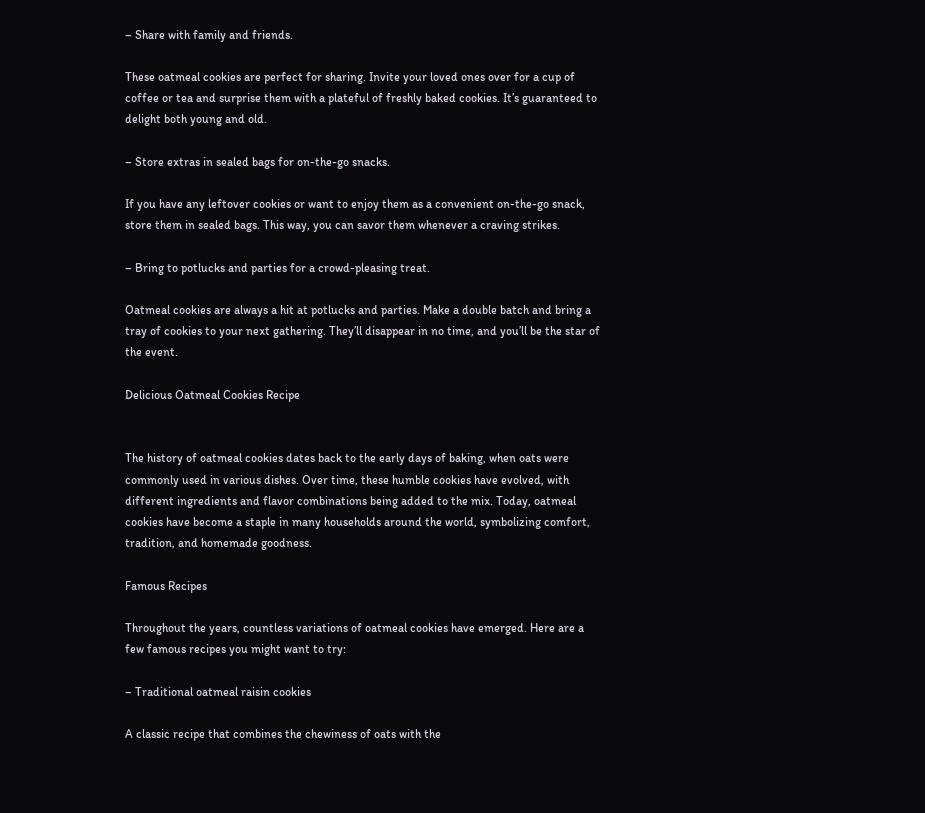– Share with family and friends.

These oatmeal cookies are perfect for sharing. Invite your loved ones over for a cup of coffee or tea and surprise them with a plateful of freshly baked cookies. It’s guaranteed to delight both young and old.

– Store extras in sealed bags for on-the-go snacks.

If you have any leftover cookies or want to enjoy them as a convenient on-the-go snack, store them in sealed bags. This way, you can savor them whenever a craving strikes.

– Bring to potlucks and parties for a crowd-pleasing treat.

Oatmeal cookies are always a hit at potlucks and parties. Make a double batch and bring a tray of cookies to your next gathering. They’ll disappear in no time, and you’ll be the star of the event.

Delicious Oatmeal Cookies Recipe


The history of oatmeal cookies dates back to the early days of baking, when oats were commonly used in various dishes. Over time, these humble cookies have evolved, with different ingredients and flavor combinations being added to the mix. Today, oatmeal cookies have become a staple in many households around the world, symbolizing comfort, tradition, and homemade goodness.

Famous Recipes

Throughout the years, countless variations of oatmeal cookies have emerged. Here are a few famous recipes you might want to try:

– Traditional oatmeal raisin cookies

A classic recipe that combines the chewiness of oats with the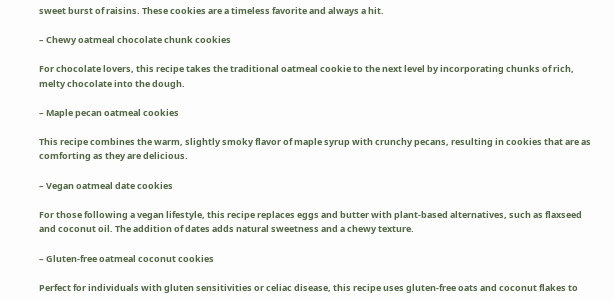sweet burst of raisins. These cookies are a timeless favorite and always a hit.

– Chewy oatmeal chocolate chunk cookies

For chocolate lovers, this recipe takes the traditional oatmeal cookie to the next level by incorporating chunks of rich, melty chocolate into the dough.

– Maple pecan oatmeal cookies

This recipe combines the warm, slightly smoky flavor of maple syrup with crunchy pecans, resulting in cookies that are as comforting as they are delicious.

– Vegan oatmeal date cookies

For those following a vegan lifestyle, this recipe replaces eggs and butter with plant-based alternatives, such as flaxseed and coconut oil. The addition of dates adds natural sweetness and a chewy texture.

– Gluten-free oatmeal coconut cookies

Perfect for individuals with gluten sensitivities or celiac disease, this recipe uses gluten-free oats and coconut flakes to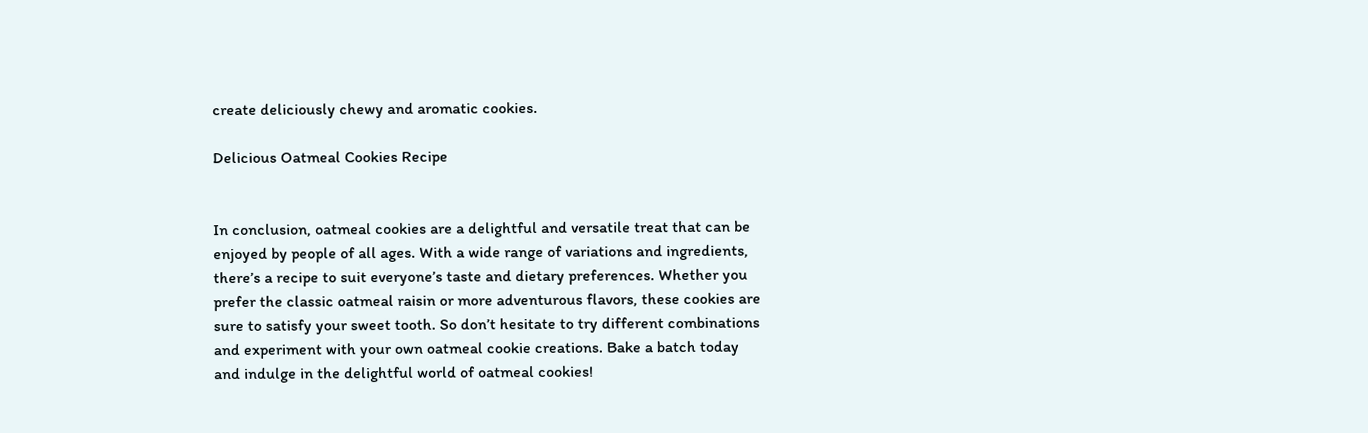create deliciously chewy and aromatic cookies.

Delicious Oatmeal Cookies Recipe


In conclusion, oatmeal cookies are a delightful and versatile treat that can be enjoyed by people of all ages. With a wide range of variations and ingredients, there’s a recipe to suit everyone’s taste and dietary preferences. Whether you prefer the classic oatmeal raisin or more adventurous flavors, these cookies are sure to satisfy your sweet tooth. So don’t hesitate to try different combinations and experiment with your own oatmeal cookie creations. Bake a batch today and indulge in the delightful world of oatmeal cookies!